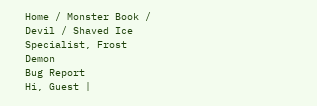Home / Monster Book / Devil / Shaved Ice Specialist, Frost Demon
Bug Report
Hi, Guest |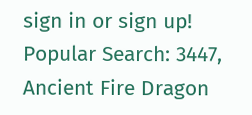sign in or sign up!
Popular Search: 3447, Ancient Fire Dragon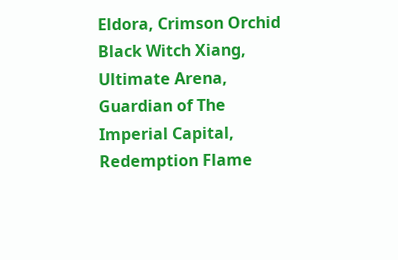Eldora, Crimson Orchid Black Witch Xiang, Ultimate Arena, Guardian of The Imperial Capital, Redemption Flame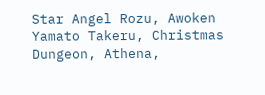Star Angel Rozu, Awoken Yamato Takeru, Christmas Dungeon, Athena,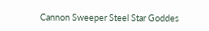Cannon Sweeper Steel Star Goddes